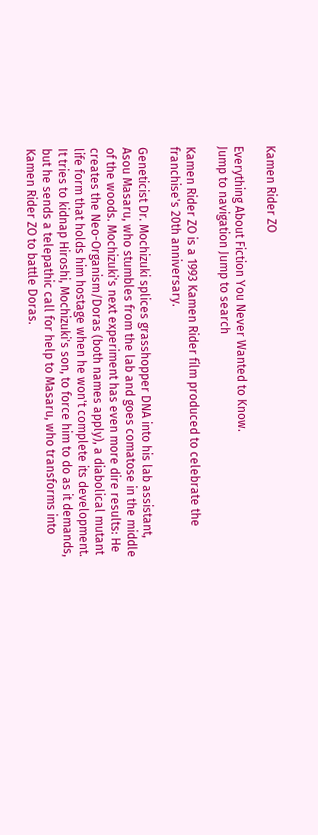Kamen Rider ZO

Everything About Fiction You Never Wanted to Know.
Jump to navigation Jump to search

Kamen Rider ZO is a 1993 Kamen Rider film produced to celebrate the franchise's 20th anniversary.

Geneticist Dr. Mochizuki splices grasshopper DNA into his lab assistant, Asou Masaru, who stumbles from the lab and goes comatose in the middle of the woods. Mochizuki's next experiment has even more dire results: He creates the Neo-Organism/Doras (both names apply), a diabolical mutant life form that holds him hostage when he won't complete its development. It tries to kidnap Hiroshi, Mochizuki's son, to force him to do as it demands, but he sends a telepathic call for help to Masaru, who transforms into Kamen Rider ZO to battle Doras.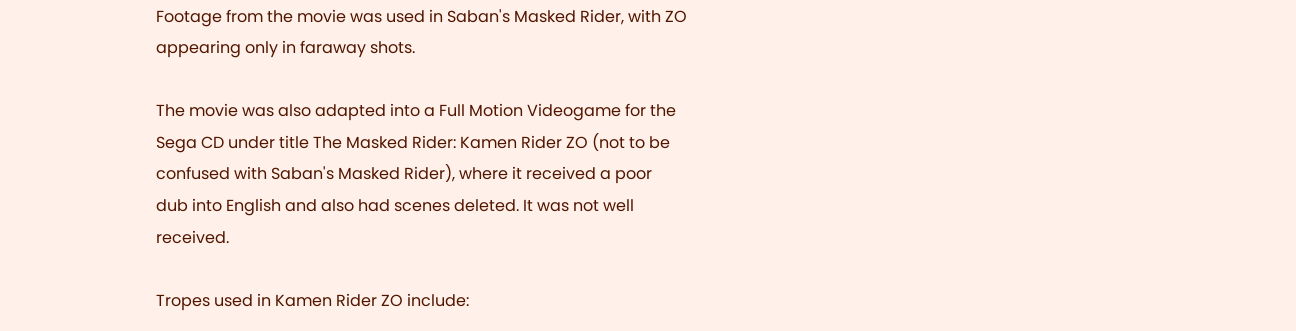Footage from the movie was used in Saban's Masked Rider, with ZO appearing only in faraway shots.

The movie was also adapted into a Full Motion Videogame for the Sega CD under title The Masked Rider: Kamen Rider ZO (not to be confused with Saban's Masked Rider), where it received a poor dub into English and also had scenes deleted. It was not well received.

Tropes used in Kamen Rider ZO include: